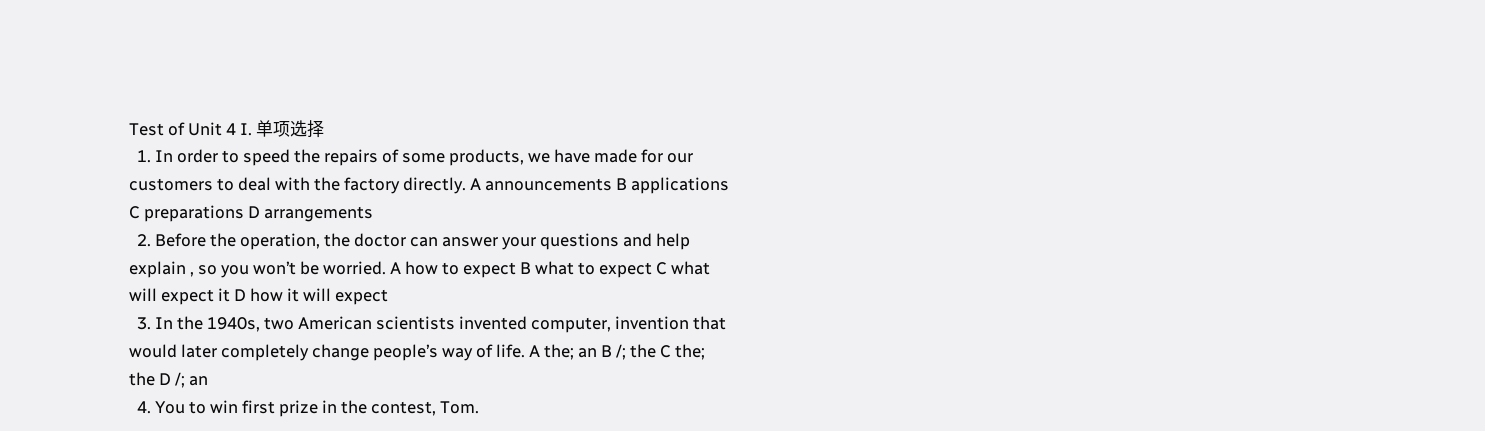Test of Unit 4 I. 单项选择
  1. In order to speed the repairs of some products, we have made for our customers to deal with the factory directly. A announcements B applications C preparations D arrangements
  2. Before the operation, the doctor can answer your questions and help explain , so you won’t be worried. A how to expect B what to expect C what will expect it D how it will expect
  3. In the 1940s, two American scientists invented computer, invention that would later completely change people’s way of life. A the; an B /; the C the; the D /; an
  4. You to win first prize in the contest, Tom.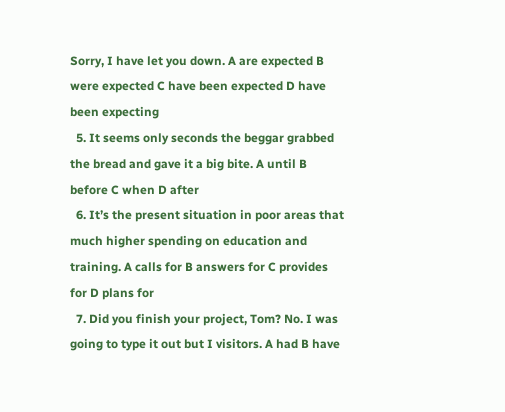Sorry, I have let you down. A are expected B were expected C have been expected D have been expecting
  5. It seems only seconds the beggar grabbed the bread and gave it a big bite. A until B before C when D after
  6. It’s the present situation in poor areas that much higher spending on education and training. A calls for B answers for C provides for D plans for
  7. Did you finish your project, Tom? No. I was going to type it out but I visitors. A had B have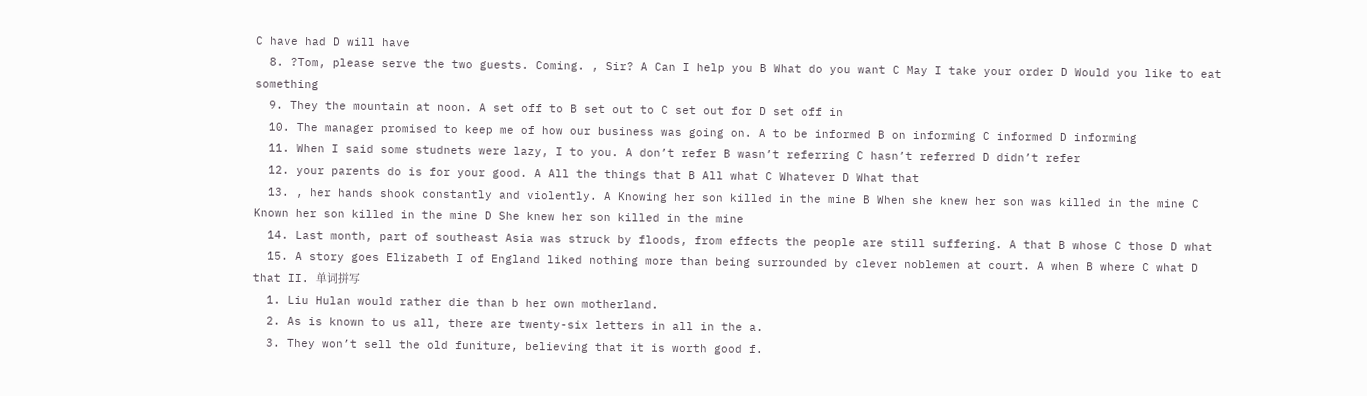C have had D will have
  8. ?Tom, please serve the two guests. Coming. , Sir? A Can I help you B What do you want C May I take your order D Would you like to eat something
  9. They the mountain at noon. A set off to B set out to C set out for D set off in
  10. The manager promised to keep me of how our business was going on. A to be informed B on informing C informed D informing
  11. When I said some studnets were lazy, I to you. A don’t refer B wasn’t referring C hasn’t referred D didn’t refer
  12. your parents do is for your good. A All the things that B All what C Whatever D What that
  13. , her hands shook constantly and violently. A Knowing her son killed in the mine B When she knew her son was killed in the mine C Known her son killed in the mine D She knew her son killed in the mine
  14. Last month, part of southeast Asia was struck by floods, from effects the people are still suffering. A that B whose C those D what
  15. A story goes Elizabeth I of England liked nothing more than being surrounded by clever noblemen at court. A when B where C what D that II. 单词拼写
  1. Liu Hulan would rather die than b her own motherland.
  2. As is known to us all, there are twenty-six letters in all in the a.
  3. They won’t sell the old funiture, believing that it is worth good f.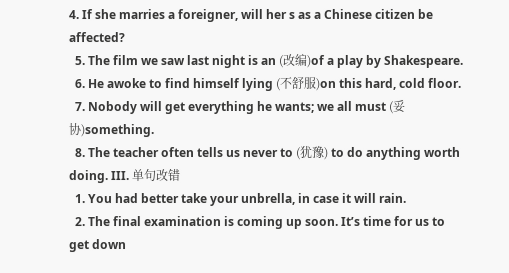4. If she marries a foreigner, will her s as a Chinese citizen be affected?
  5. The film we saw last night is an (改编)of a play by Shakespeare.
  6. He awoke to find himself lying (不舒服)on this hard, cold floor.
  7. Nobody will get everything he wants; we all must (妥协)something.
  8. The teacher often tells us never to (犹豫) to do anything worth doing. III. 单句改错
  1. You had better take your unbrella, in case it will rain.
  2. The final examination is coming up soon. It’s time for us to get down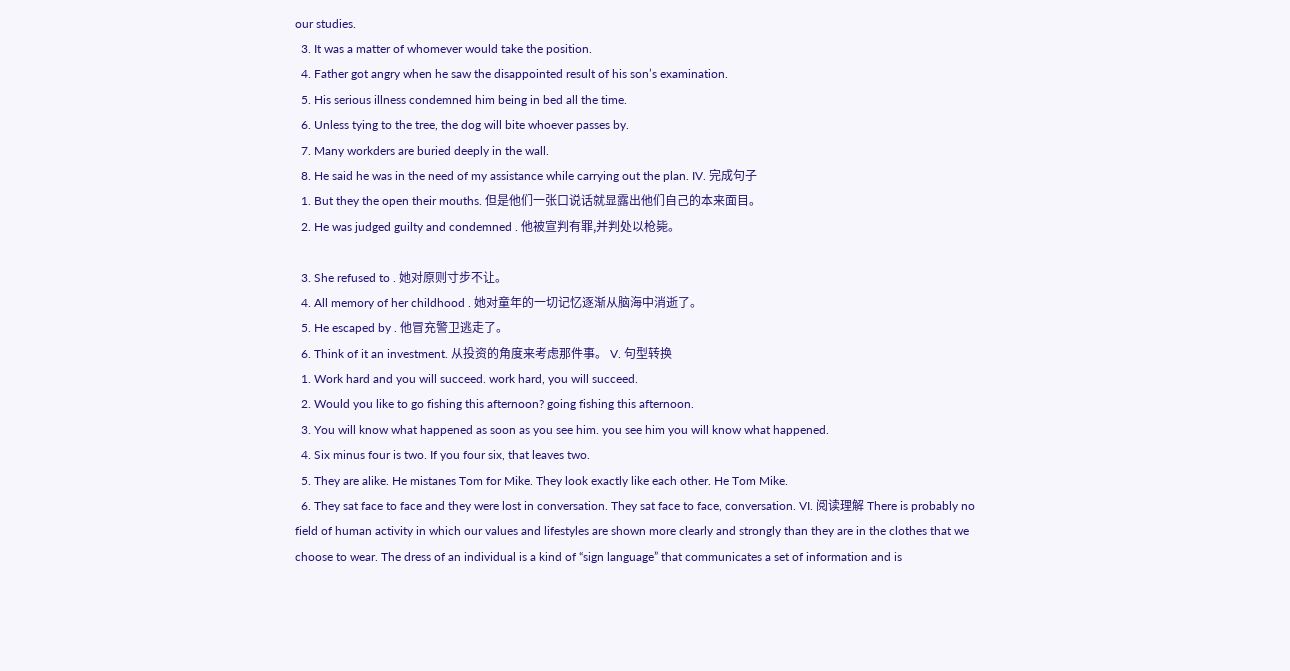our studies.
  3. It was a matter of whomever would take the position.
  4. Father got angry when he saw the disappointed result of his son’s examination.
  5. His serious illness condemned him being in bed all the time.
  6. Unless tying to the tree, the dog will bite whoever passes by.
  7. Many workders are buried deeply in the wall.
  8. He said he was in the need of my assistance while carrying out the plan. IV. 完成句子
  1. But they the open their mouths. 但是他们一张口说话就显露出他们自己的本来面目。
  2. He was judged guilty and condemned . 他被宣判有罪,并判处以枪毙。

  3. She refused to . 她对原则寸步不让。
  4. All memory of her childhood . 她对童年的一切记忆逐渐从脑海中消逝了。
  5. He escaped by . 他冒充警卫逃走了。
  6. Think of it an investment. 从投资的角度来考虑那件事。 V. 句型转换
  1. Work hard and you will succeed. work hard, you will succeed.
  2. Would you like to go fishing this afternoon? going fishing this afternoon.
  3. You will know what happened as soon as you see him. you see him you will know what happened.
  4. Six minus four is two. If you four six, that leaves two.
  5. They are alike. He mistanes Tom for Mike. They look exactly like each other. He Tom Mike.
  6. They sat face to face and they were lost in conversation. They sat face to face, conversation. VI. 阅读理解 There is probably no field of human activity in which our values and lifestyles are shown more clearly and strongly than they are in the clothes that we choose to wear. The dress of an individual is a kind of “sign language” that communicates a set of information and is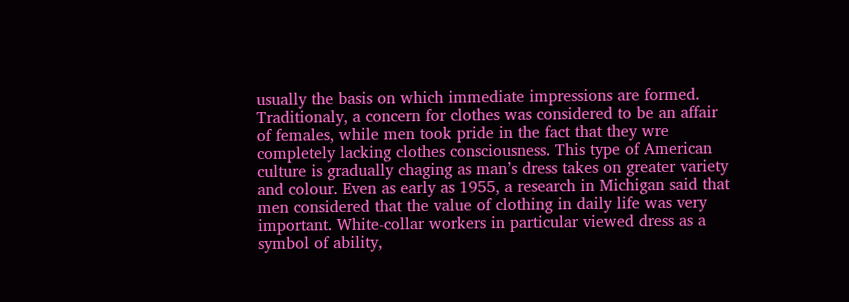usually the basis on which immediate impressions are formed. Traditionaly, a concern for clothes was considered to be an affair of females, while men took pride in the fact that they wre completely lacking clothes consciousness. This type of American culture is gradually chaging as man’s dress takes on greater variety and colour. Even as early as 1955, a research in Michigan said that men considered that the value of clothing in daily life was very important. White-collar workers in particular viewed dress as a symbol of ability,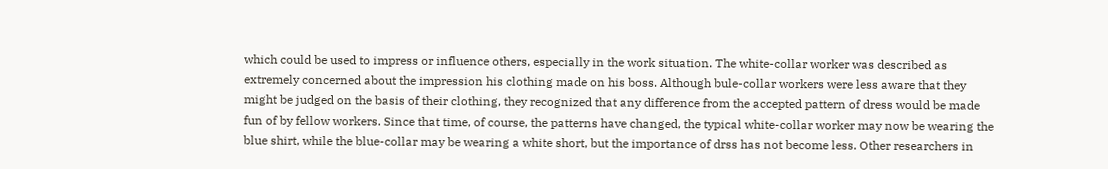which could be used to impress or influence others, especially in the work situation. The white-collar worker was described as extremely concerned about the impression his clothing made on his boss. Although bule-collar workers were less aware that they might be judged on the basis of their clothing, they recognized that any difference from the accepted pattern of dress would be made fun of by fellow workers. Since that time, of course, the patterns have changed, the typical white-collar worker may now be wearing the blue shirt, while the blue-collar may be wearing a white short, but the importance of drss has not become less. Other researchers in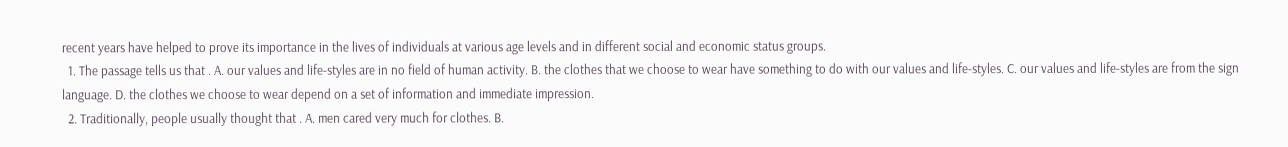recent years have helped to prove its importance in the lives of individuals at various age levels and in different social and economic status groups.
  1. The passage tells us that . A. our values and life-styles are in no field of human activity. B. the clothes that we choose to wear have something to do with our values and life-styles. C. our values and life-styles are from the sign language. D. the clothes we choose to wear depend on a set of information and immediate impression.
  2. Traditionally, people usually thought that . A. men cared very much for clothes. B.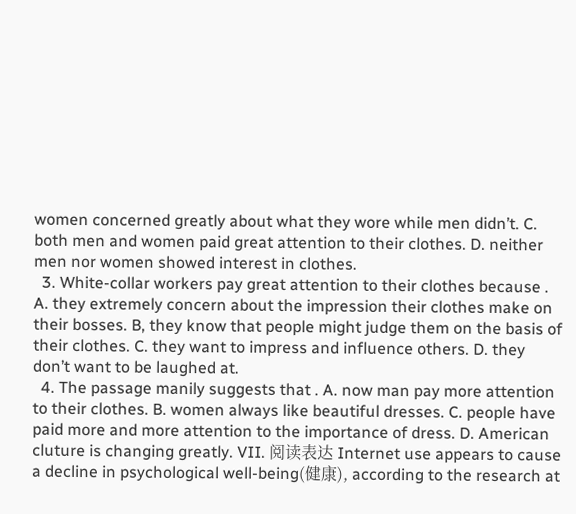women concerned greatly about what they wore while men didn’t. C. both men and women paid great attention to their clothes. D. neither men nor women showed interest in clothes.
  3. White-collar workers pay great attention to their clothes because . A. they extremely concern about the impression their clothes make on their bosses. B, they know that people might judge them on the basis of their clothes. C. they want to impress and influence others. D. they don’t want to be laughed at.
  4. The passage manily suggests that . A. now man pay more attention to their clothes. B. women always like beautiful dresses. C. people have paid more and more attention to the importance of dress. D. American cluture is changing greatly. VII. 阅读表达 Internet use appears to cause a decline in psychological well-being(健康), according to the research at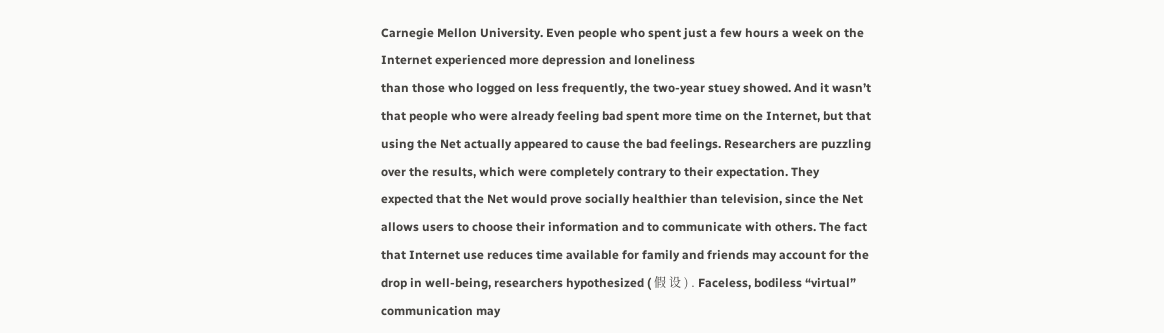Carnegie Mellon University. Even people who spent just a few hours a week on the Internet experienced more depression and loneliness
than those who logged on less frequently, the two-year stuey showed. And it wasn’t that people who were already feeling bad spent more time on the Internet, but that using the Net actually appeared to cause the bad feelings. Researchers are puzzling over the results, which were completely contrary to their expectation. They expected that the Net would prove socially healthier than television, since the Net allows users to choose their information and to communicate with others. The fact that Internet use reduces time available for family and friends may account for the drop in well-being, researchers hypothesized ( 假 设 ) . Faceless, bodiless “virtual” communication may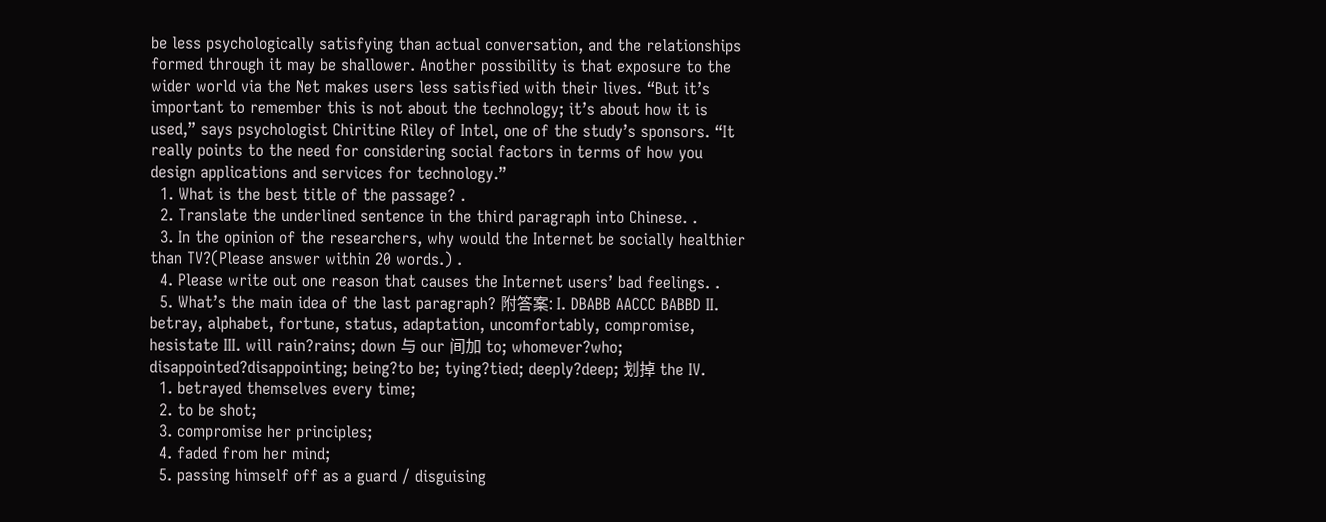be less psychologically satisfying than actual conversation, and the relationships formed through it may be shallower. Another possibility is that exposure to the wider world via the Net makes users less satisfied with their lives. “But it’s important to remember this is not about the technology; it’s about how it is used,” says psychologist Chiritine Riley of Intel, one of the study’s sponsors. “It really points to the need for considering social factors in terms of how you design applications and services for technology.”
  1. What is the best title of the passage? .
  2. Translate the underlined sentence in the third paragraph into Chinese. .
  3. In the opinion of the researchers, why would the Internet be socially healthier than TV?(Please answer within 20 words.) .
  4. Please write out one reason that causes the Internet users’ bad feelings. .
  5. What’s the main idea of the last paragraph? 附答案: I. DBABB AACCC BABBD II. betray, alphabet, fortune, status, adaptation, uncomfortably, compromise, hesistate III. will rain?rains; down 与 our 间加 to; whomever?who; disappointed?disappointing; being?to be; tying?tied; deeply?deep; 划掉 the IV.
  1. betrayed themselves every time;
  2. to be shot;
  3. compromise her principles;
  4. faded from her mind;
  5. passing himself off as a guard / disguising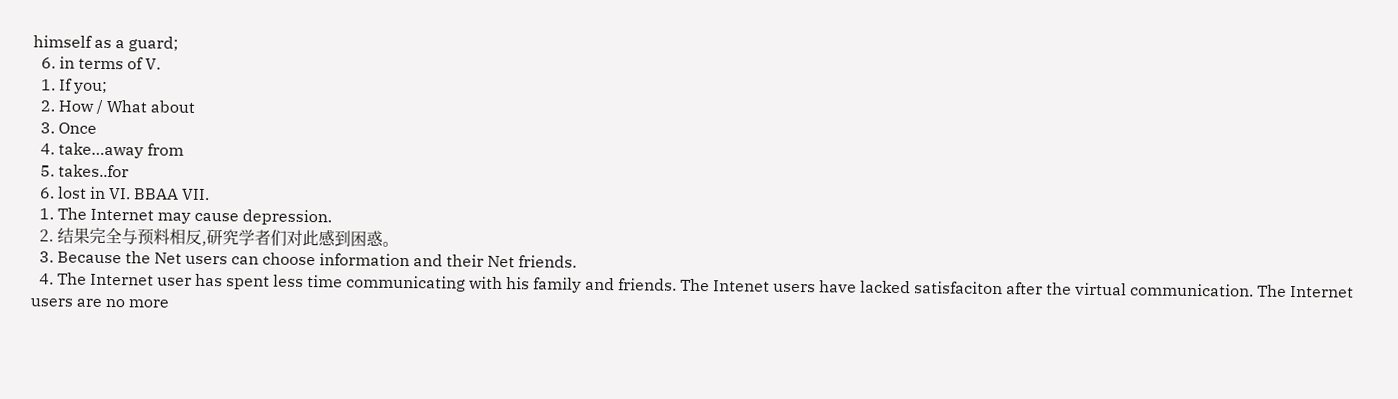himself as a guard;
  6. in terms of V.
  1. If you;
  2. How / What about
  3. Once
  4. take…away from
  5. takes..for
  6. lost in VI. BBAA VII.
  1. The Internet may cause depression.
  2. 结果完全与预料相反,研究学者们对此感到困惑。
  3. Because the Net users can choose information and their Net friends.
  4. The Internet user has spent less time communicating with his family and friends. The Intenet users have lacked satisfaciton after the virtual communication. The Internet users are no more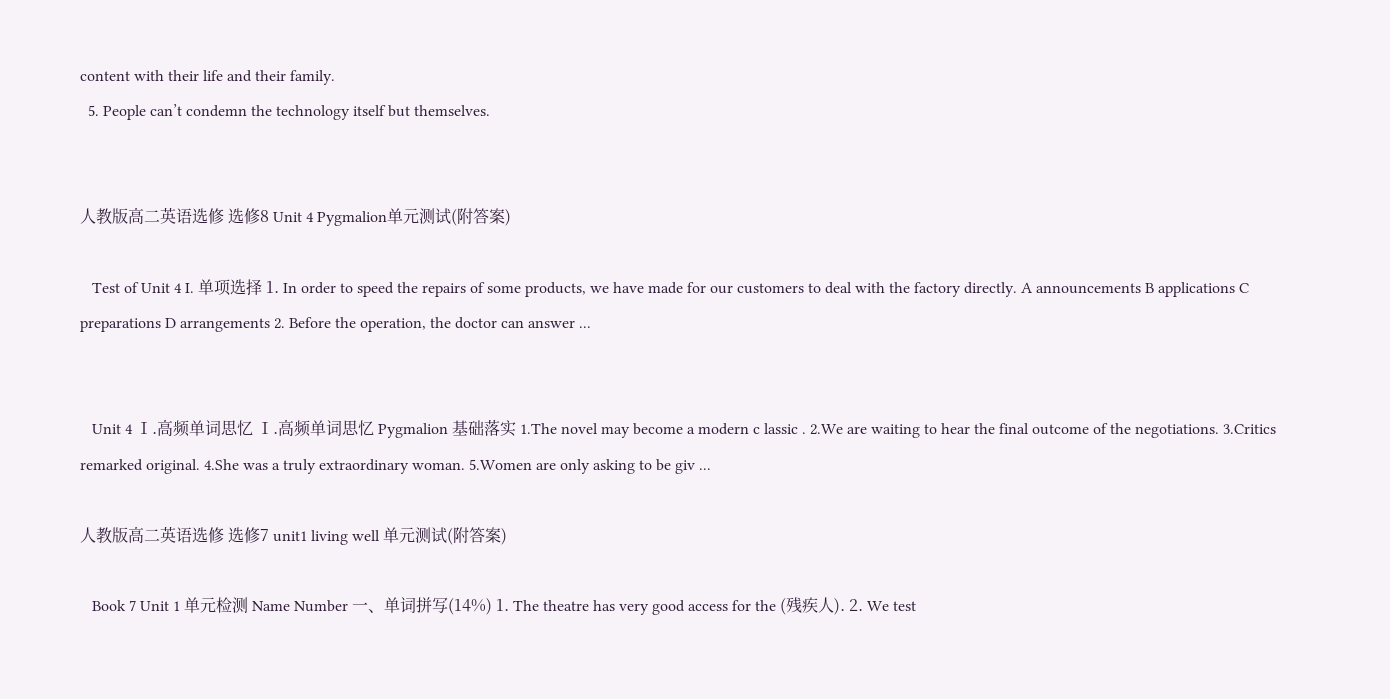content with their life and their family.
  5. People can’t condemn the technology itself but themselves.


人教版高二英语选修 选修8 Unit 4 Pygmalion单元测试(附答案)

   Test of Unit 4 I. 单项选择 1. In order to speed the repairs of some products, we have made for our customers to deal with the factory directly. A announcements B applications C preparations D arrangements 2. Before the operation, the doctor can answer ...


   Unit 4 Ⅰ.高频单词思忆 Ⅰ.高频单词思忆 Pygmalion 基础落实 1.The novel may become a modern c lassic . 2.We are waiting to hear the final outcome of the negotiations. 3.Critics remarked original. 4.She was a truly extraordinary woman. 5.Women are only asking to be giv ...

人教版高二英语选修 选修7 unit1 living well 单元测试(附答案)

   Book 7 Unit 1 单元检测 Name Number 一、单词拼写(14%) 1. The theatre has very good access for the (残疾人). 2. We test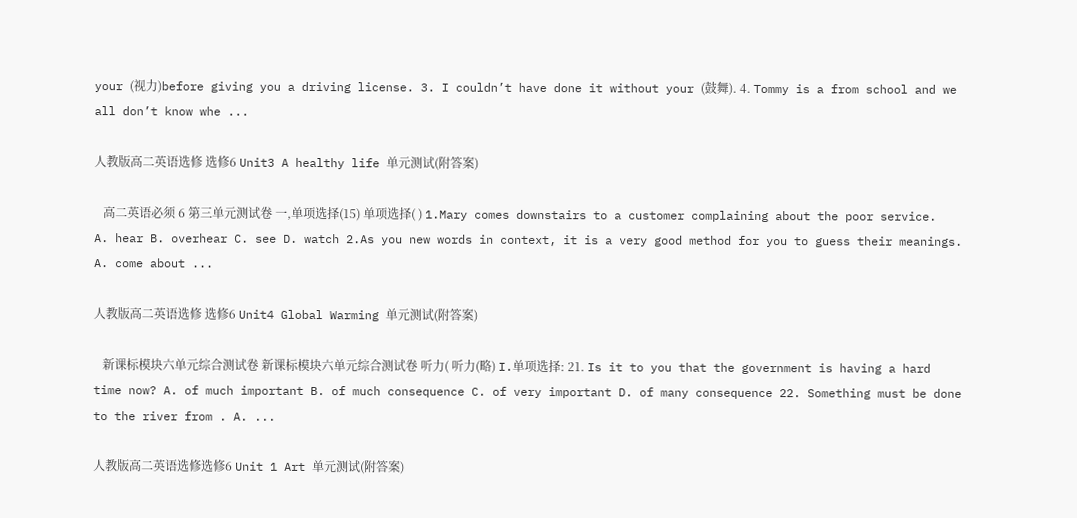your (视力)before giving you a driving license. 3. I couldn’t have done it without your (鼓舞). 4. Tommy is a from school and we all don’t know whe ...

人教版高二英语选修 选修6 Unit3 A healthy life 单元测试(附答案)

   高二英语必须 6 第三单元测试卷 一,单项选择(15) 单项选择( ) 1.Mary comes downstairs to a customer complaining about the poor service. A. hear B. overhear C. see D. watch 2.As you new words in context, it is a very good method for you to guess their meanings. A. come about ...

人教版高二英语选修 选修6 Unit4 Global Warming 单元测试(附答案)

   新课标模块六单元综合测试卷 新课标模块六单元综合测试卷 听力( 听力(略) I.单项选择: 21. Is it to you that the government is having a hard time now? A. of much important B. of much consequence C. of very important D. of many consequence 22. Something must be done to the river from . A. ...

人教版高二英语选修选修6 Unit 1 Art 单元测试(附答案)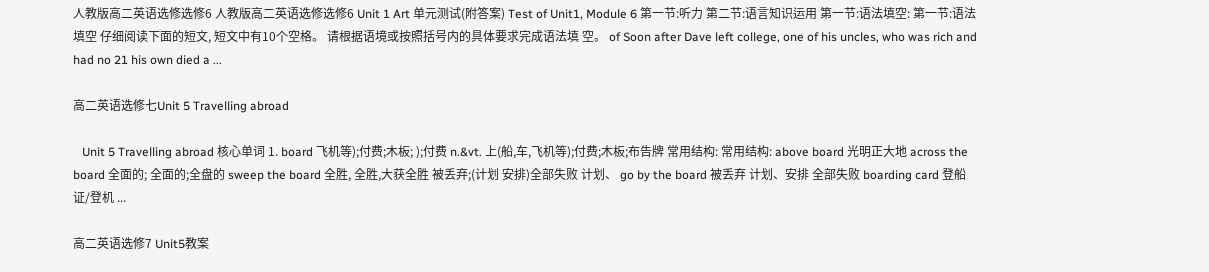人教版高二英语选修选修6 人教版高二英语选修选修6 Unit 1 Art 单元测试(附答案) Test of Unit1, Module 6 第一节:听力 第二节:语言知识运用 第一节:语法填空: 第一节:语法填空 仔细阅读下面的短文, 短文中有10个空格。 请根据语境或按照括号内的具体要求完成语法填 空。 of Soon after Dave left college, one of his uncles, who was rich and had no 21 his own died a ...

高二英语选修七Unit 5 Travelling abroad

   Unit 5 Travelling abroad 核心单词 1. board 飞机等);付费;木板; );付费 n.&vt. 上(船,车,飞机等);付费;木板;布告牌 常用结构: 常用结构: above board 光明正大地 across the board 全面的; 全面的;全盘的 sweep the board 全胜, 全胜,大获全胜 被丢弃;(计划 安排)全部失败 计划、 go by the board 被丢弃 计划、安排 全部失败 boarding card 登船证/登机 ...

高二英语选修7 Unit5教案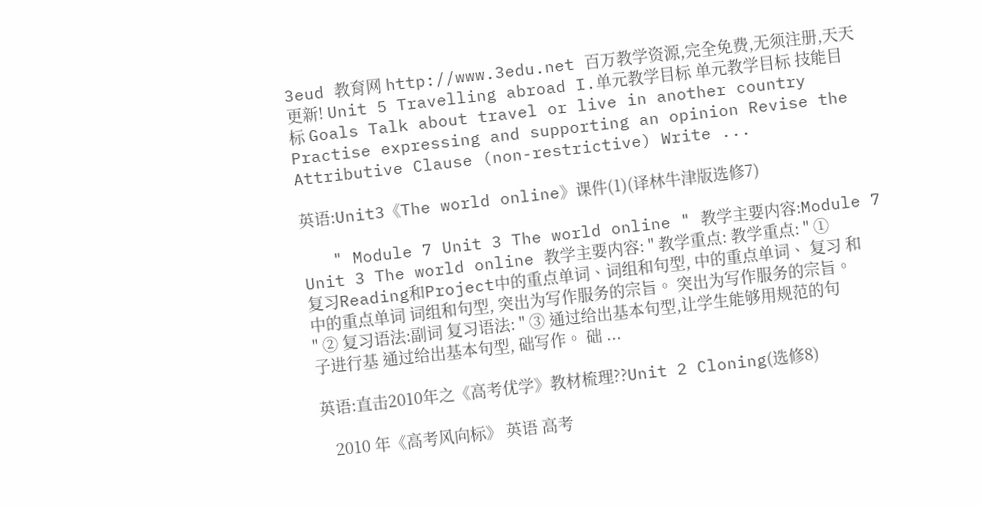3eud 教育网 http://www.3edu.net 百万教学资源,完全免费,无须注册,天天更新! Unit 5 Travelling abroad I.单元教学目标 单元教学目标 技能目标 Goals Talk about travel or live in another country Practise expressing and supporting an opinion Revise the Attributive Clause (non-restrictive) Write ...

英语:Unit3《The world online》课件(1)(译林牛津版选修7)

   " Module 7 Unit 3 The world online " 教学主要内容:Module 7 Unit 3 The world online 教学主要内容: " 教学重点: 教学重点: " ① 复习Reading和Project中的重点单词、词组和句型, 中的重点单词、 复习 和 中的重点单词 词组和句型, 突出为写作服务的宗旨。 突出为写作服务的宗旨。 " ② 复习语法:副词 复习语法: " ③ 通过给出基本句型,让学生能够用规范的句子进行基 通过给出基本句型, 础写作。 础 ...

英语:直击2010年之《高考优学》教材梳理??Unit 2 Cloning(选修8)

   2010 年《高考风向标》 英语 高考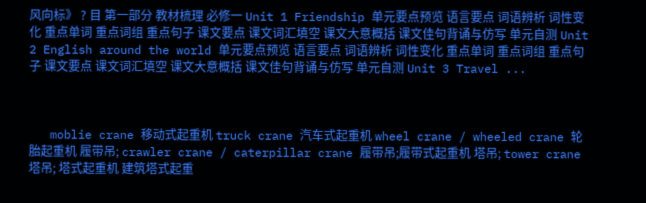风向标》 ? 目 第一部分 教材梳理 必修一 Unit 1 Friendship 单元要点预览 语言要点 词语辨析 词性变化 重点单词 重点词组 重点句子 课文要点 课文词汇填空 课文大意概括 课文佳句背诵与仿写 单元自测 Unit 2 English around the world 单元要点预览 语言要点 词语辨析 词性变化 重点单词 重点词组 重点句子 课文要点 课文词汇填空 课文大意概括 课文佳句背诵与仿写 单元自测 Unit 3 Travel ...



   moblie crane 移动式起重机 truck crane 汽车式起重机 wheel crane / wheeled crane 轮胎起重机 履带吊; crawler crane / caterpillar crane 履带吊;履带式起重机 塔吊; tower crane 塔吊; 塔式起重机 建筑塔式起重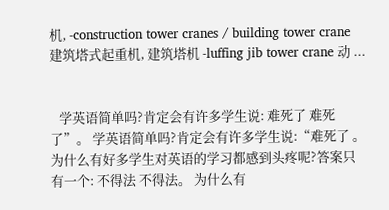机, -construction tower cranes / building tower crane 建筑塔式起重机, 建筑塔机 -luffing jib tower crane 动 ...


   学英语简单吗?肯定会有许多学生说: 难死了 难死了”。 学英语简单吗?肯定会有许多学生说:“难死了 。 为什么有好多学生对英语的学习都感到头疼呢?答案只有一个: 不得法 不得法。 为什么有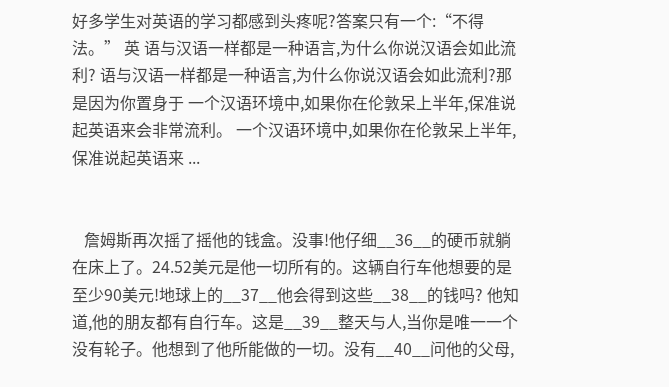好多学生对英语的学习都感到头疼呢?答案只有一个:“不得法。” 英 语与汉语一样都是一种语言,为什么你说汉语会如此流利? 语与汉语一样都是一种语言,为什么你说汉语会如此流利?那是因为你置身于 一个汉语环境中,如果你在伦敦呆上半年,保准说起英语来会非常流利。 一个汉语环境中,如果你在伦敦呆上半年,保准说起英语来 ...


   詹姆斯再次摇了摇他的钱盒。没事!他仔细__36__的硬币就躺在床上了。24.52美元是他一切所有的。这辆自行车他想要的是至少90美元!地球上的__37__他会得到这些__38__的钱吗? 他知道,他的朋友都有自行车。这是__39__整天与人,当你是唯一一个没有轮子。他想到了他所能做的一切。没有__40__问他的父母,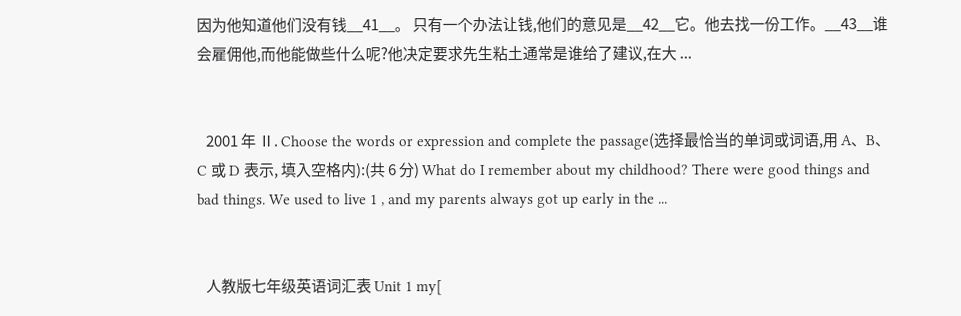因为他知道他们没有钱__41__。 只有一个办法让钱,他们的意见是__42__它。他去找一份工作。__43__谁会雇佣他,而他能做些什么呢?他决定要求先生粘土通常是谁给了建议,在大 ...


   2001 年 Ⅱ. Choose the words or expression and complete the passage(选择最恰当的单词或词语,用 A、B、C 或 D 表示, 填入空格内):(共 6 分) What do I remember about my childhood? There were good things and bad things. We used to live 1 , and my parents always got up early in the ...


   人教版七年级英语词汇表 Unit 1 my[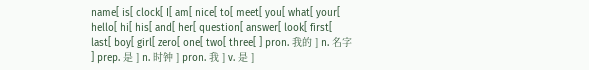name[ is[ clock[ I[ am[ nice[ to[ meet[ you[ what[ your[ hello[ hi[ his[ and[ her[ question[ answer[ look[ first[ last[ boy[ girl[ zero[ one[ two[ three[ ] pron. 我的 ] n. 名字 ] prep. 是 ] n. 时钟 ] pron. 我 ] v. 是 ]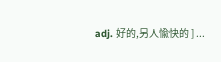adj. 好的,另人愉快的 ] ...